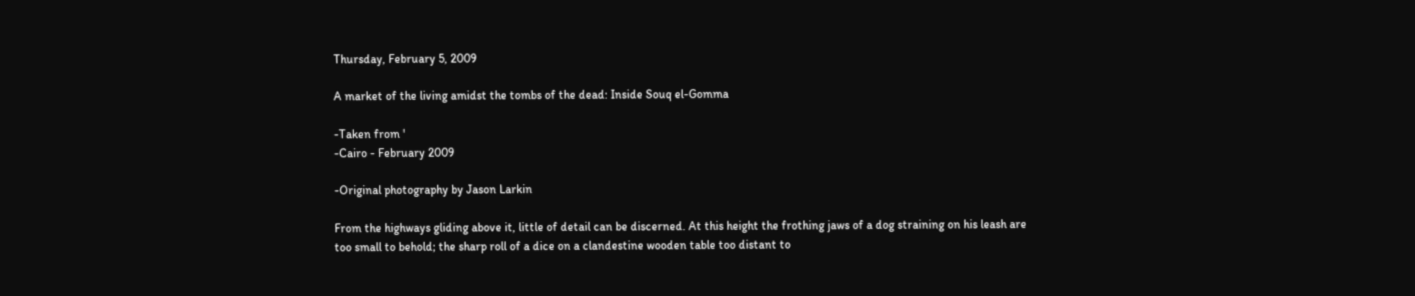Thursday, February 5, 2009

A market of the living amidst the tombs of the dead: Inside Souq el-Gomma

-Taken from '
-Cairo - February 2009

-Original photography by Jason Larkin

From the highways gliding above it, little of detail can be discerned. At this height the frothing jaws of a dog straining on his leash are too small to behold; the sharp roll of a dice on a clandestine wooden table too distant to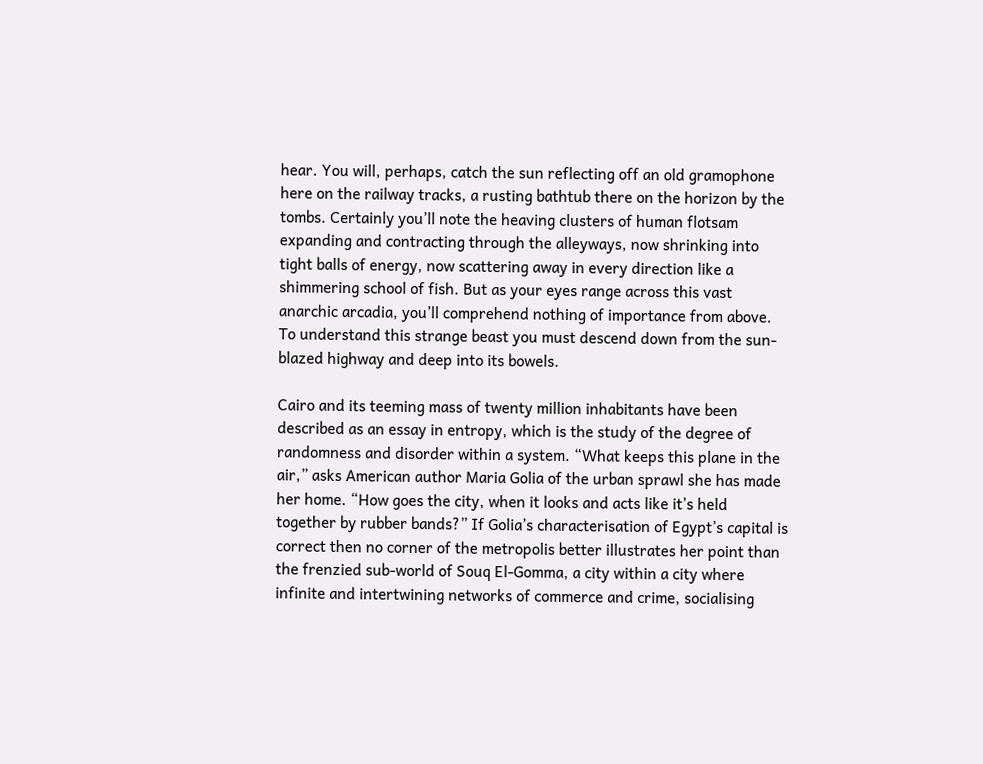hear. You will, perhaps, catch the sun reflecting off an old gramophone here on the railway tracks, a rusting bathtub there on the horizon by the tombs. Certainly you’ll note the heaving clusters of human flotsam expanding and contracting through the alleyways, now shrinking into tight balls of energy, now scattering away in every direction like a shimmering school of fish. But as your eyes range across this vast anarchic arcadia, you’ll comprehend nothing of importance from above. To understand this strange beast you must descend down from the sun-blazed highway and deep into its bowels.

Cairo and its teeming mass of twenty million inhabitants have been described as an essay in entropy, which is the study of the degree of randomness and disorder within a system. “What keeps this plane in the air,” asks American author Maria Golia of the urban sprawl she has made her home. “How goes the city, when it looks and acts like it’s held together by rubber bands?” If Golia’s characterisation of Egypt’s capital is correct then no corner of the metropolis better illustrates her point than the frenzied sub-world of Souq El-Gomma, a city within a city where infinite and intertwining networks of commerce and crime, socialising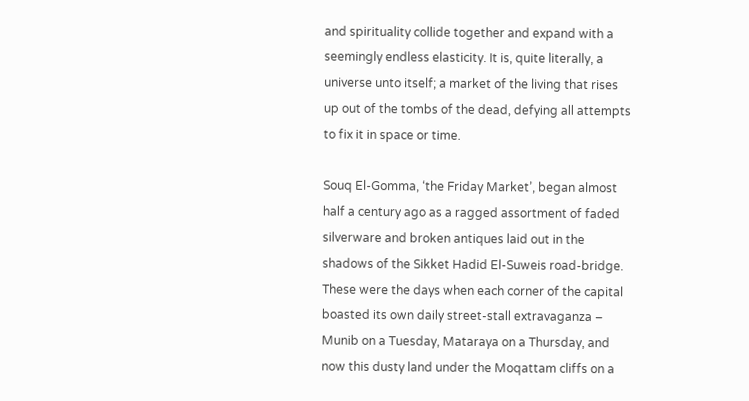and spirituality collide together and expand with a seemingly endless elasticity. It is, quite literally, a universe unto itself; a market of the living that rises up out of the tombs of the dead, defying all attempts to fix it in space or time.

Souq El-Gomma, ‘the Friday Market’, began almost half a century ago as a ragged assortment of faded silverware and broken antiques laid out in the shadows of the Sikket Hadid El-Suweis road-bridge. These were the days when each corner of the capital boasted its own daily street-stall extravaganza – Munib on a Tuesday, Mataraya on a Thursday, and now this dusty land under the Moqattam cliffs on a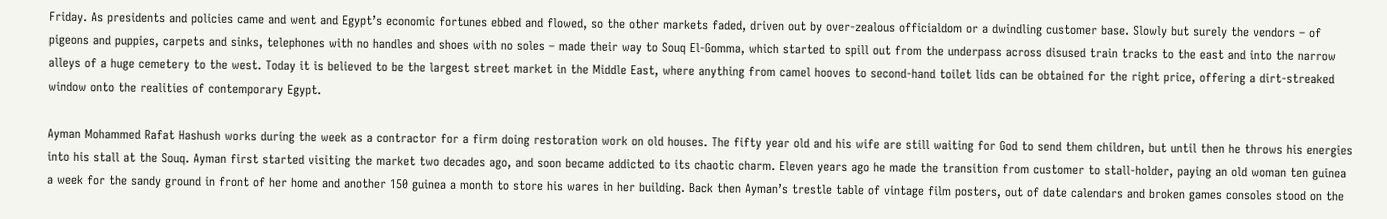Friday. As presidents and policies came and went and Egypt’s economic fortunes ebbed and flowed, so the other markets faded, driven out by over-zealous officialdom or a dwindling customer base. Slowly but surely the vendors – of pigeons and puppies, carpets and sinks, telephones with no handles and shoes with no soles – made their way to Souq El-Gomma, which started to spill out from the underpass across disused train tracks to the east and into the narrow alleys of a huge cemetery to the west. Today it is believed to be the largest street market in the Middle East, where anything from camel hooves to second-hand toilet lids can be obtained for the right price, offering a dirt-streaked window onto the realities of contemporary Egypt.

Ayman Mohammed Rafat Hashush works during the week as a contractor for a firm doing restoration work on old houses. The fifty year old and his wife are still waiting for God to send them children, but until then he throws his energies into his stall at the Souq. Ayman first started visiting the market two decades ago, and soon became addicted to its chaotic charm. Eleven years ago he made the transition from customer to stall-holder, paying an old woman ten guinea a week for the sandy ground in front of her home and another 150 guinea a month to store his wares in her building. Back then Ayman’s trestle table of vintage film posters, out of date calendars and broken games consoles stood on the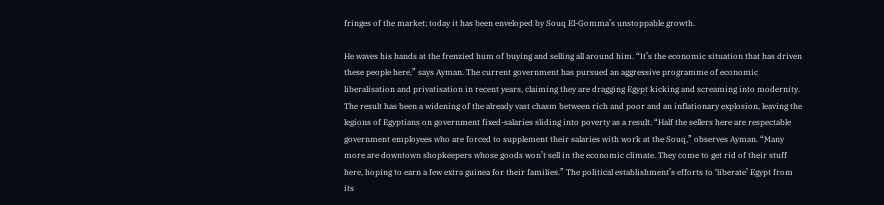fringes of the market; today it has been enveloped by Souq El-Gomma’s unstoppable growth.

He waves his hands at the frenzied hum of buying and selling all around him. “It’s the economic situation that has driven these people here,” says Ayman. The current government has pursued an aggressive programme of economic liberalisation and privatisation in recent years, claiming they are dragging Egypt kicking and screaming into modernity. The result has been a widening of the already vast chasm between rich and poor and an inflationary explosion, leaving the legions of Egyptians on government fixed-salaries sliding into poverty as a result. “Half the sellers here are respectable government employees who are forced to supplement their salaries with work at the Souq,” observes Ayman. “Many more are downtown shopkeepers whose goods won’t sell in the economic climate. They come to get rid of their stuff here, hoping to earn a few extra guinea for their families.” The political establishment’s efforts to ‘liberate’ Egypt from its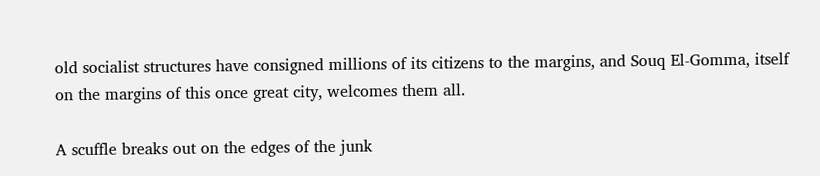old socialist structures have consigned millions of its citizens to the margins, and Souq El-Gomma, itself on the margins of this once great city, welcomes them all.

A scuffle breaks out on the edges of the junk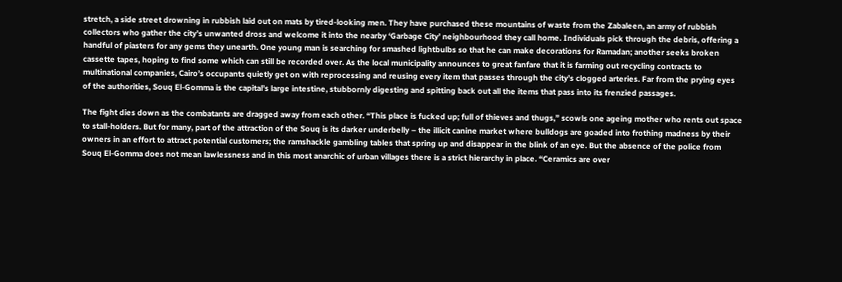stretch, a side street drowning in rubbish laid out on mats by tired-looking men. They have purchased these mountains of waste from the Zabaleen, an army of rubbish collectors who gather the city’s unwanted dross and welcome it into the nearby ‘Garbage City’ neighbourhood they call home. Individuals pick through the debris, offering a handful of piasters for any gems they unearth. One young man is searching for smashed lightbulbs so that he can make decorations for Ramadan; another seeks broken cassette tapes, hoping to find some which can still be recorded over. As the local municipality announces to great fanfare that it is farming out recycling contracts to multinational companies, Cairo’s occupants quietly get on with reprocessing and reusing every item that passes through the city’s clogged arteries. Far from the prying eyes of the authorities, Souq El-Gomma is the capital’s large intestine, stubbornly digesting and spitting back out all the items that pass into its frenzied passages.

The fight dies down as the combatants are dragged away from each other. “This place is fucked up; full of thieves and thugs,” scowls one ageing mother who rents out space to stall-holders. But for many, part of the attraction of the Souq is its darker underbelly – the illicit canine market where bulldogs are goaded into frothing madness by their owners in an effort to attract potential customers; the ramshackle gambling tables that spring up and disappear in the blink of an eye. But the absence of the police from Souq El-Gomma does not mean lawlessness and in this most anarchic of urban villages there is a strict hierarchy in place. “Ceramics are over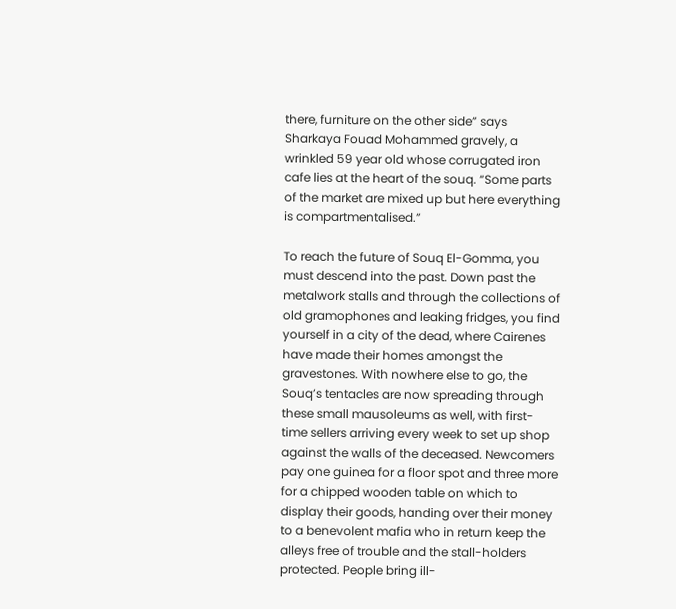there, furniture on the other side” says Sharkaya Fouad Mohammed gravely, a wrinkled 59 year old whose corrugated iron cafe lies at the heart of the souq. “Some parts of the market are mixed up but here everything is compartmentalised.”

To reach the future of Souq El-Gomma, you must descend into the past. Down past the metalwork stalls and through the collections of old gramophones and leaking fridges, you find yourself in a city of the dead, where Cairenes have made their homes amongst the gravestones. With nowhere else to go, the Souq’s tentacles are now spreading through these small mausoleums as well, with first-time sellers arriving every week to set up shop against the walls of the deceased. Newcomers pay one guinea for a floor spot and three more for a chipped wooden table on which to display their goods, handing over their money to a benevolent mafia who in return keep the alleys free of trouble and the stall-holders protected. People bring ill-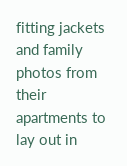fitting jackets and family photos from their apartments to lay out in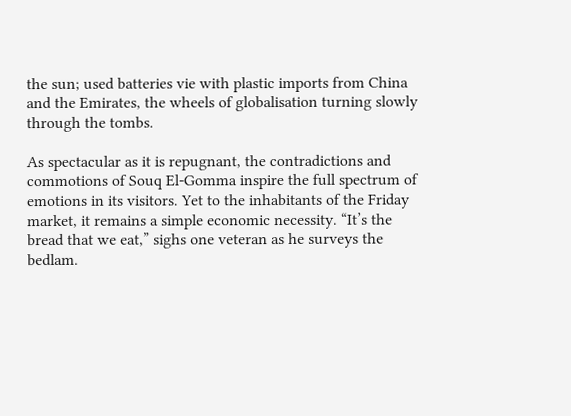the sun; used batteries vie with plastic imports from China and the Emirates, the wheels of globalisation turning slowly through the tombs.

As spectacular as it is repugnant, the contradictions and commotions of Souq El-Gomma inspire the full spectrum of emotions in its visitors. Yet to the inhabitants of the Friday market, it remains a simple economic necessity. “It’s the bread that we eat,” sighs one veteran as he surveys the bedlam.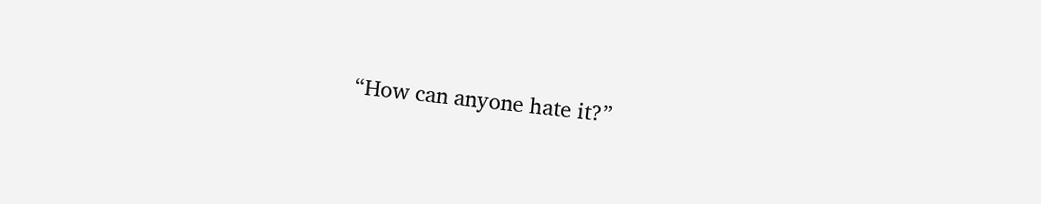“How can anyone hate it?”